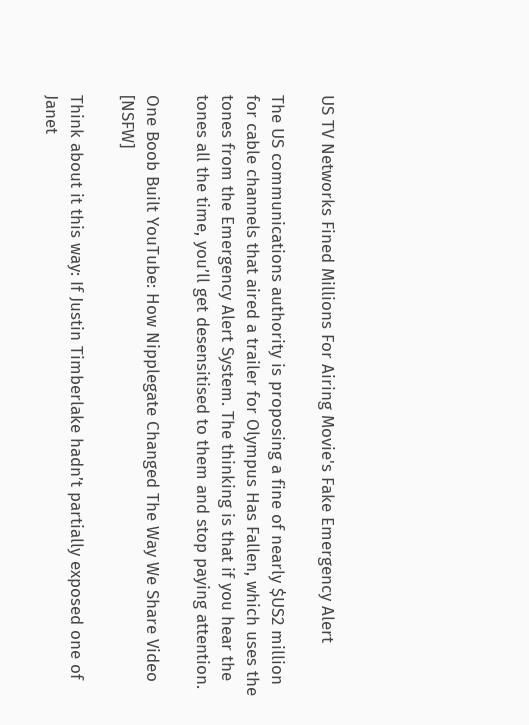US TV Networks Fined Millions For Airing Movie's Fake Emergency Alert

The US communications authority is proposing a fine of nearly $US2 million for cable channels that aired a trailer for Olympus Has Fallen, which uses the tones from the Emergency Alert System. The thinking is that if you hear the tones all the time, you’ll get desensitised to them and stop paying attention.

One Boob Built YouTube: How Nipplegate Changed The Way We Share Video [NSFW]

Think about it this way: If Justin Timberlake hadn’t partially exposed one of Janet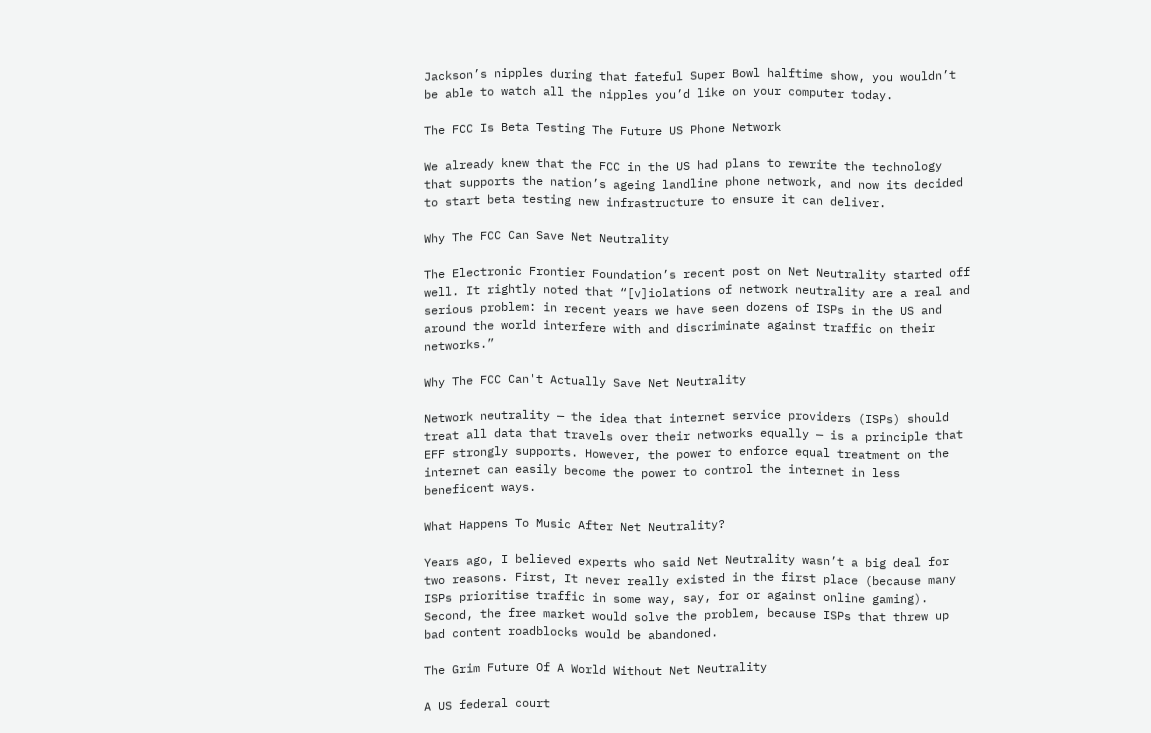Jackson’s nipples during that fateful Super Bowl halftime show, you wouldn’t be able to watch all the nipples you’d like on your computer today.

The FCC Is Beta Testing The Future US Phone Network

We already knew that the FCC in the US had plans to rewrite the technology that supports the nation’s ageing landline phone network, and now its decided to start beta testing new infrastructure to ensure it can deliver.

Why The FCC Can Save Net Neutrality

The Electronic Frontier Foundation’s recent post on Net Neutrality started off well. It rightly noted that “[v]iolations of network neutrality are a real and serious problem: in recent years we have seen dozens of ISPs in the US and around the world interfere with and discriminate against traffic on their networks.”

Why The FCC Can't Actually Save Net Neutrality

Network neutrality — the idea that internet service providers (ISPs) should treat all data that travels over their networks equally — is a principle that EFF strongly supports. However, the power to enforce equal treatment on the internet can easily become the power to control the internet in less beneficent ways.

What Happens To Music After Net Neutrality?

Years ago, I believed experts who said Net Neutrality wasn’t a big deal for two reasons. First, It never really existed in the first place (because many ISPs prioritise traffic in some way, say, for or against online gaming). Second, the free market would solve the problem, because ISPs that threw up bad content roadblocks would be abandoned.

The Grim Future Of A World Without Net Neutrality

A US federal court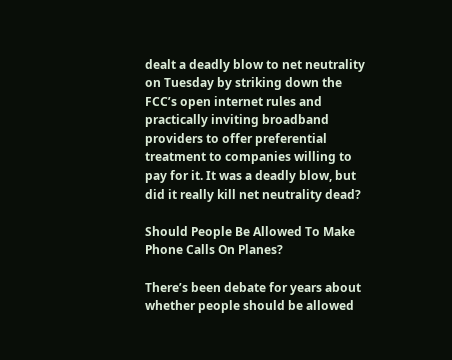dealt a deadly blow to net neutrality on Tuesday by striking down the FCC’s open internet rules and practically inviting broadband providers to offer preferential treatment to companies willing to pay for it. It was a deadly blow, but did it really kill net neutrality dead?

Should People Be Allowed To Make Phone Calls On Planes?

There’s been debate for years about whether people should be allowed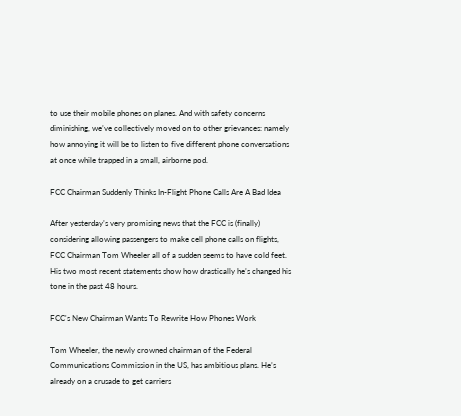to use their mobile phones on planes. And with safety concerns diminishing, we’ve collectively moved on to other grievances: namely how annoying it will be to listen to five different phone conversations at once while trapped in a small, airborne pod.

FCC Chairman Suddenly Thinks In-Flight Phone Calls Are A Bad Idea

After yesterday’s very promising news that the FCC is (finally) considering allowing passengers to make cell phone calls on flights, FCC Chairman Tom Wheeler all of a sudden seems to have cold feet. His two most recent statements show how drastically he’s changed his tone in the past 48 hours.

FCC's New Chairman Wants To Rewrite How Phones Work

Tom Wheeler, the newly crowned chairman of the Federal Communications Commission in the US, has ambitious plans. He’s already on a crusade to get carriers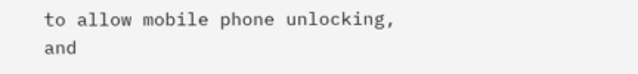to allow mobile phone unlocking, and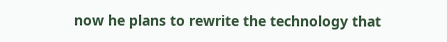now he plans to rewrite the technology that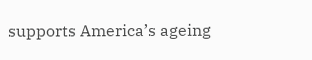supports America’s ageing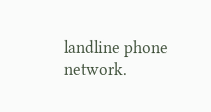landline phone network.